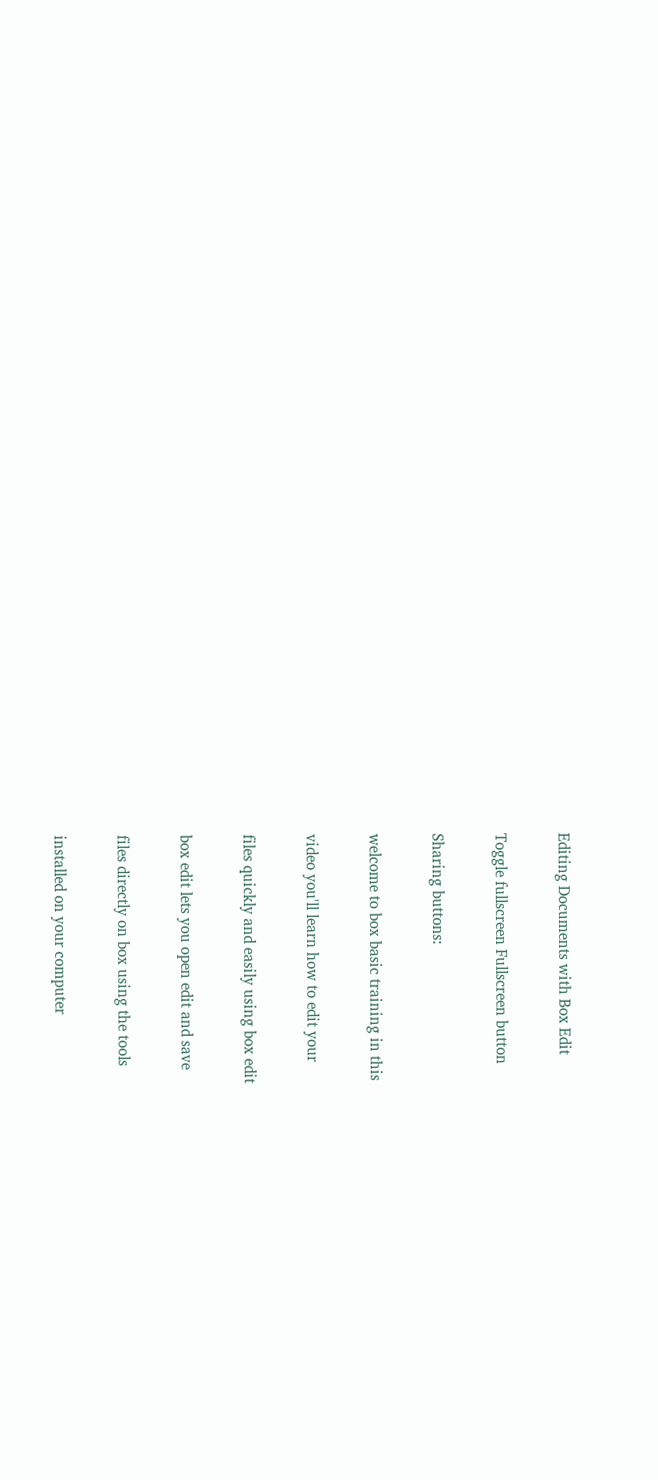Editing Documents with Box Edit

Toggle fullscreen Fullscreen button

Sharing buttons:

welcome to box basic training in this

video you'll learn how to edit your

files quickly and easily using box edit

box edit lets you open edit and save

files directly on box using the tools

installed on your computer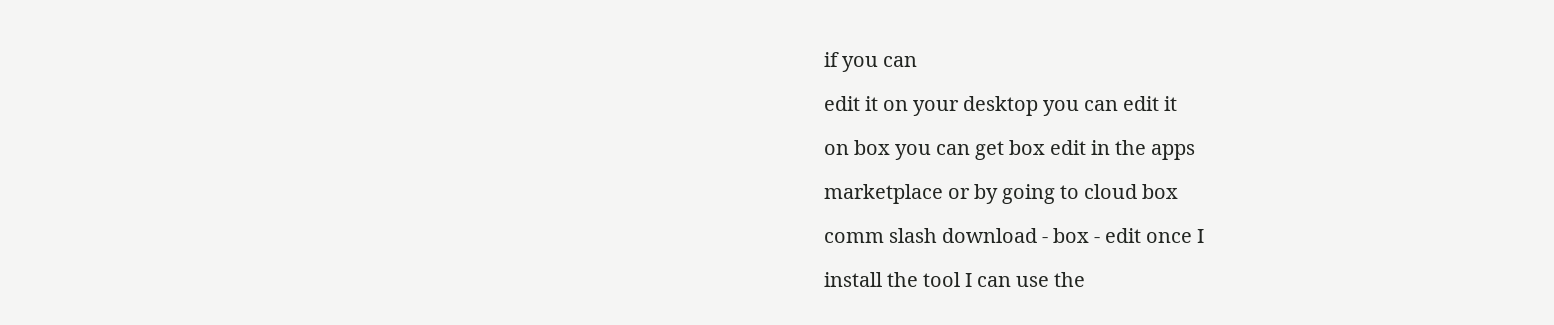if you can

edit it on your desktop you can edit it

on box you can get box edit in the apps

marketplace or by going to cloud box

comm slash download - box - edit once I

install the tool I can use the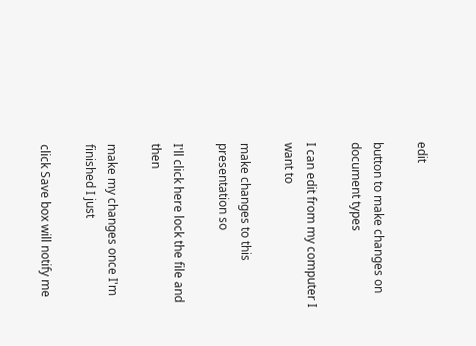edit

button to make changes on document types

I can edit from my computer I want to

make changes to this presentation so

I'll click here lock the file and then

make my changes once I'm finished I just

click Save box will notify me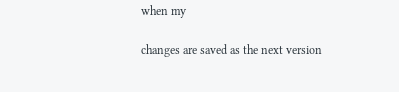when my

changes are saved as the next version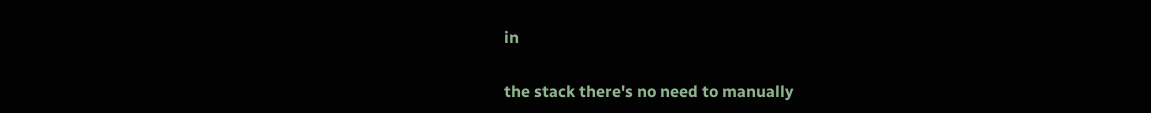in

the stack there's no need to manually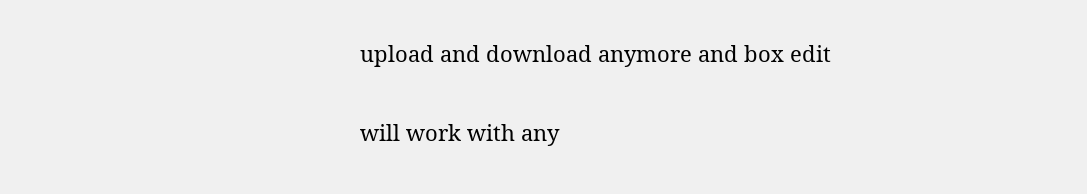upload and download anymore and box edit

will work with any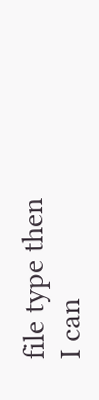file type then I can